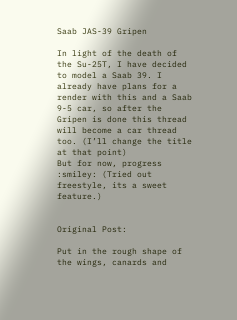Saab JAS-39 Gripen

In light of the death of the Su-25T, I have decided to model a Saab 39. I already have plans for a render with this and a Saab 9-5 car, so after the Gripen is done this thread will become a car thread too. (I’ll change the title at that point)
But for now, progress :smiley: (Tried out freestyle, its a sweet feature.)


Original Post:

Put in the rough shape of the wings, canards and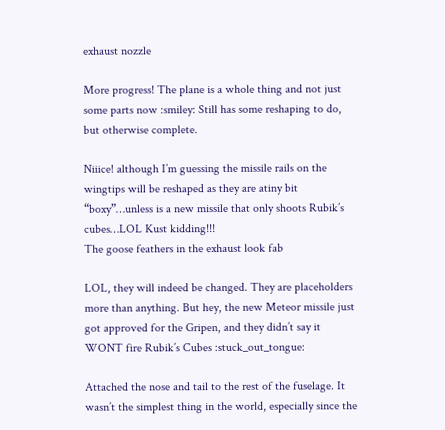exhaust nozzle

More progress! The plane is a whole thing and not just some parts now :smiley: Still has some reshaping to do, but otherwise complete.

Niiice! although I’m guessing the missile rails on the wingtips will be reshaped as they are atiny bit “boxy”…unless is a new missile that only shoots Rubik’s cubes…LOL Kust kidding!!!
The goose feathers in the exhaust look fab

LOL, they will indeed be changed. They are placeholders more than anything. But hey, the new Meteor missile just got approved for the Gripen, and they didn’t say it WONT fire Rubik’s Cubes :stuck_out_tongue:

Attached the nose and tail to the rest of the fuselage. It wasn’t the simplest thing in the world, especially since the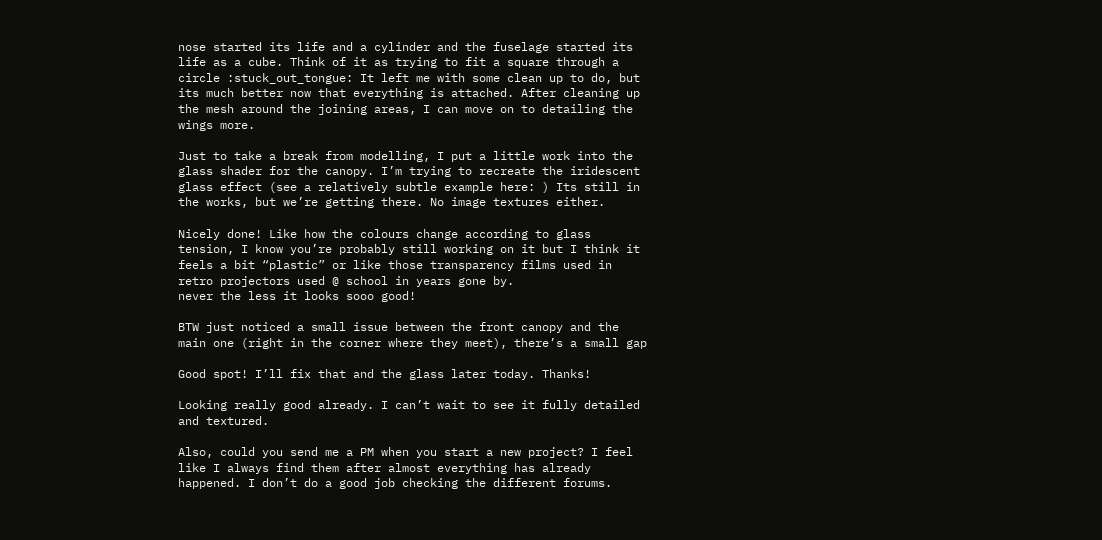nose started its life and a cylinder and the fuselage started its life as a cube. Think of it as trying to fit a square through a circle :stuck_out_tongue: It left me with some clean up to do, but its much better now that everything is attached. After cleaning up the mesh around the joining areas, I can move on to detailing the wings more.

Just to take a break from modelling, I put a little work into the glass shader for the canopy. I’m trying to recreate the iridescent glass effect (see a relatively subtle example here: ) Its still in the works, but we’re getting there. No image textures either.

Nicely done! Like how the colours change according to glass tension, I know you’re probably still working on it but I think it feels a bit “plastic” or like those transparency films used in retro projectors used @ school in years gone by.
never the less it looks sooo good!

BTW just noticed a small issue between the front canopy and the main one (right in the corner where they meet), there’s a small gap

Good spot! I’ll fix that and the glass later today. Thanks!

Looking really good already. I can’t wait to see it fully detailed and textured.

Also, could you send me a PM when you start a new project? I feel like I always find them after almost everything has already happened. I don’t do a good job checking the different forums.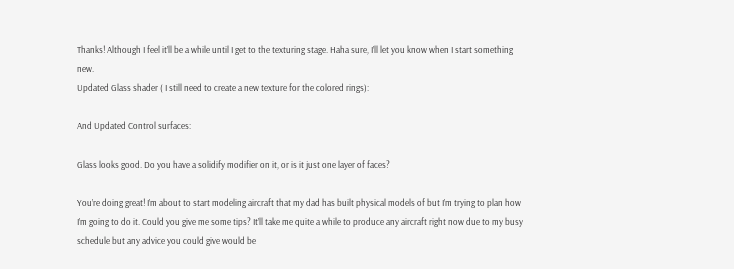Thanks! Although I feel it’ll be a while until I get to the texturing stage. Haha sure, I’ll let you know when I start something new.
Updated Glass shader ( I still need to create a new texture for the colored rings):

And Updated Control surfaces:

Glass looks good. Do you have a solidify modifier on it, or is it just one layer of faces?

You’re doing great! I’m about to start modeling aircraft that my dad has built physical models of but I’m trying to plan how I’m going to do it. Could you give me some tips? It’ll take me quite a while to produce any aircraft right now due to my busy schedule but any advice you could give would be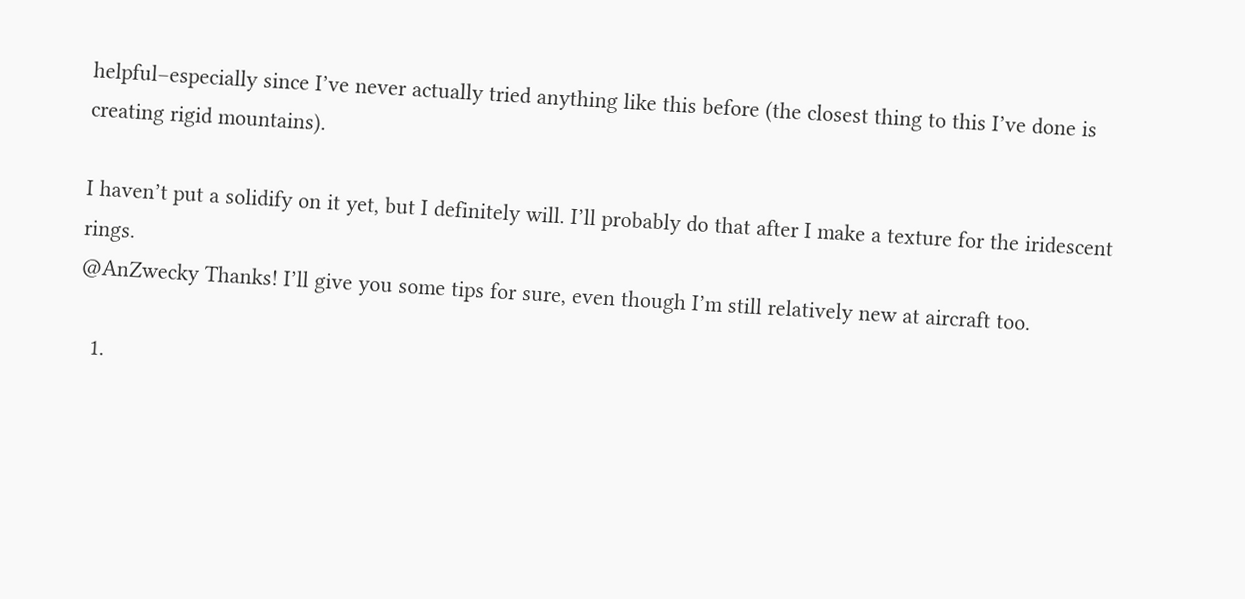helpful–especially since I’ve never actually tried anything like this before (the closest thing to this I’ve done is creating rigid mountains).

I haven’t put a solidify on it yet, but I definitely will. I’ll probably do that after I make a texture for the iridescent rings.
@AnZwecky Thanks! I’ll give you some tips for sure, even though I’m still relatively new at aircraft too.

  1.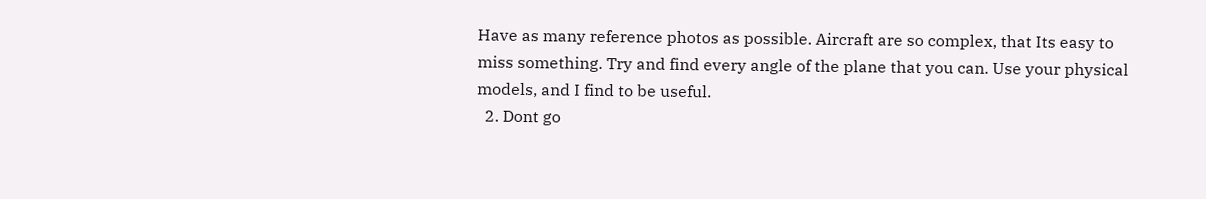Have as many reference photos as possible. Aircraft are so complex, that Its easy to miss something. Try and find every angle of the plane that you can. Use your physical models, and I find to be useful.
  2. Dont go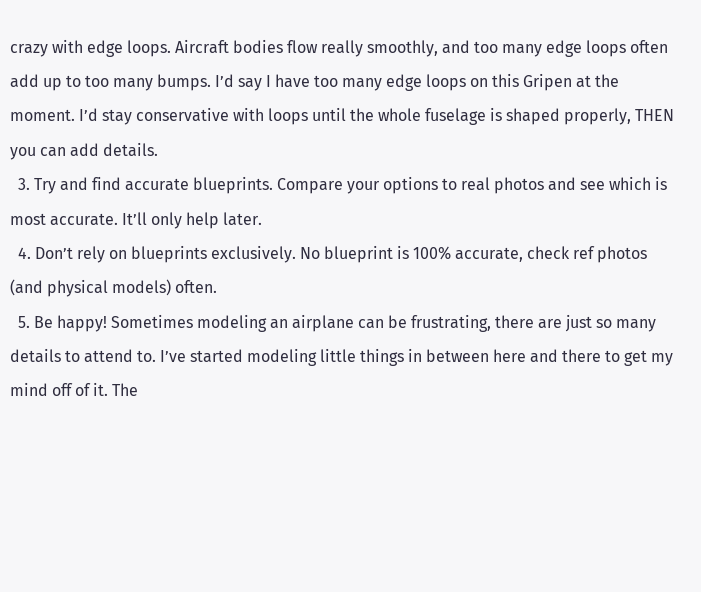crazy with edge loops. Aircraft bodies flow really smoothly, and too many edge loops often add up to too many bumps. I’d say I have too many edge loops on this Gripen at the moment. I’d stay conservative with loops until the whole fuselage is shaped properly, THEN you can add details.
  3. Try and find accurate blueprints. Compare your options to real photos and see which is most accurate. It’ll only help later.
  4. Don’t rely on blueprints exclusively. No blueprint is 100% accurate, check ref photos (and physical models) often.
  5. Be happy! Sometimes modeling an airplane can be frustrating, there are just so many details to attend to. I’ve started modeling little things in between here and there to get my mind off of it. The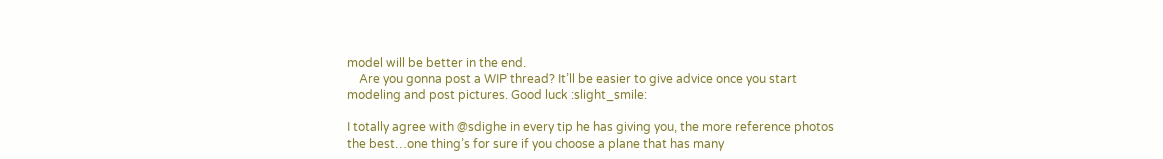model will be better in the end.
    Are you gonna post a WIP thread? It’ll be easier to give advice once you start modeling and post pictures. Good luck :slight_smile:

I totally agree with @sdighe in every tip he has giving you, the more reference photos the best…one thing’s for sure if you choose a plane that has many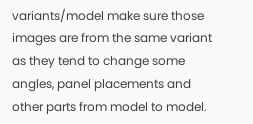variants/model make sure those images are from the same variant as they tend to change some angles, panel placements and other parts from model to model.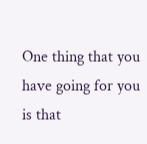One thing that you have going for you is that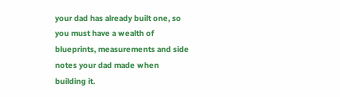your dad has already built one, so you must have a wealth of blueprints, measurements and side notes your dad made when building it.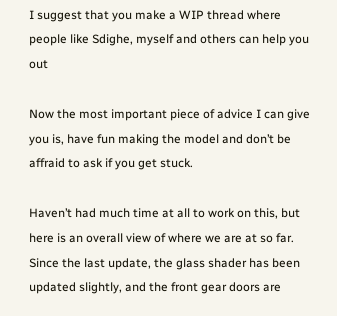I suggest that you make a WIP thread where people like Sdighe, myself and others can help you out

Now the most important piece of advice I can give you is, have fun making the model and don’t be affraid to ask if you get stuck.

Haven’t had much time at all to work on this, but here is an overall view of where we are at so far. Since the last update, the glass shader has been updated slightly, and the front gear doors are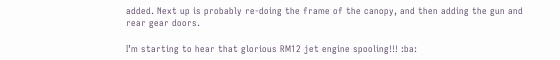added. Next up is probably re-doing the frame of the canopy, and then adding the gun and rear gear doors.

I’m starting to hear that glorious RM12 jet engine spooling!!! :ba: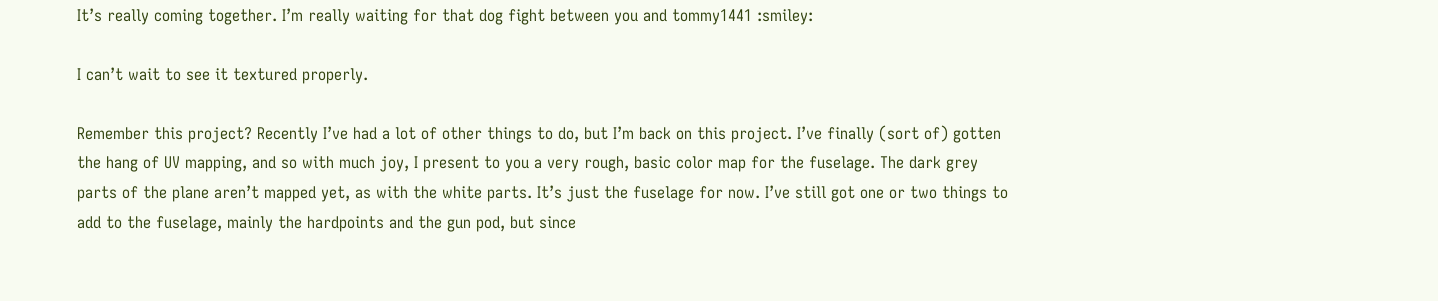It’s really coming together. I’m really waiting for that dog fight between you and tommy1441 :smiley:

I can’t wait to see it textured properly.

Remember this project? Recently I’ve had a lot of other things to do, but I’m back on this project. I’ve finally (sort of) gotten the hang of UV mapping, and so with much joy, I present to you a very rough, basic color map for the fuselage. The dark grey parts of the plane aren’t mapped yet, as with the white parts. It’s just the fuselage for now. I’ve still got one or two things to add to the fuselage, mainly the hardpoints and the gun pod, but since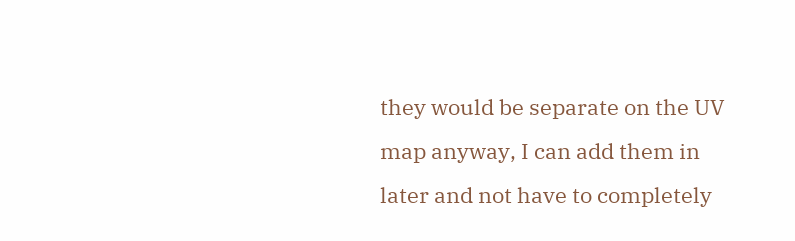they would be separate on the UV map anyway, I can add them in later and not have to completely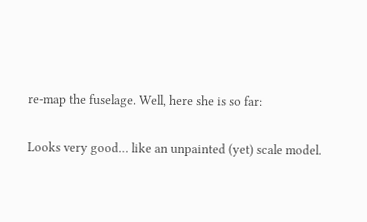re-map the fuselage. Well, here she is so far:

Looks very good… like an unpainted (yet) scale model.